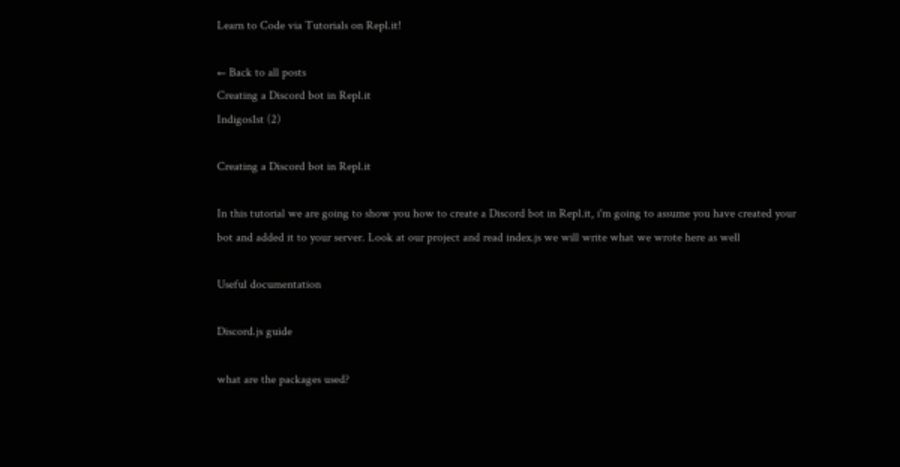Learn to Code via Tutorials on Repl.it!

← Back to all posts
Creating a Discord bot in Repl.it
Indigos1st (2)

Creating a Discord bot in Repl.it

In this tutorial we are going to show you how to create a Discord bot in Repl.it, i'm going to assume you have created your bot and added it to your server. Look at our project and read index.js we will write what we wrote here as well

Useful documentation

Discord.js guide

what are the packages used?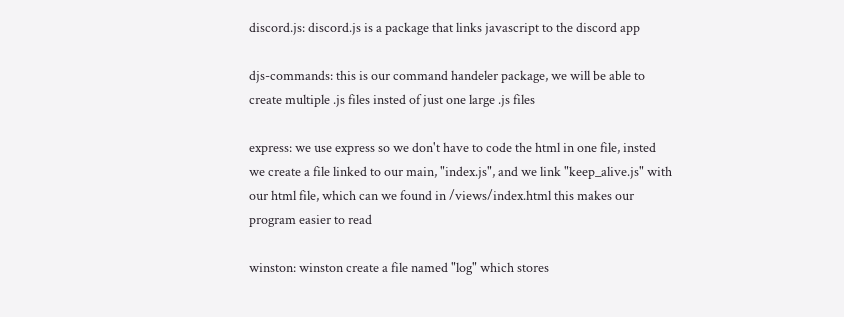discord.js: discord.js is a package that links javascript to the discord app

djs-commands: this is our command handeler package, we will be able to create multiple .js files insted of just one large .js files

express: we use express so we don't have to code the html in one file, insted we create a file linked to our main, "index.js", and we link "keep_alive.js" with our html file, which can we found in /views/index.html this makes our program easier to read

winston: winston create a file named "log" which stores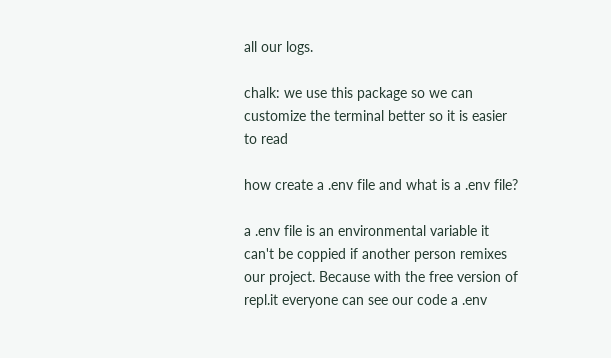all our logs.

chalk: we use this package so we can customize the terminal better so it is easier to read

how create a .env file and what is a .env file?

a .env file is an environmental variable it can't be coppied if another person remixes our project. Because with the free version of repl.it everyone can see our code a .env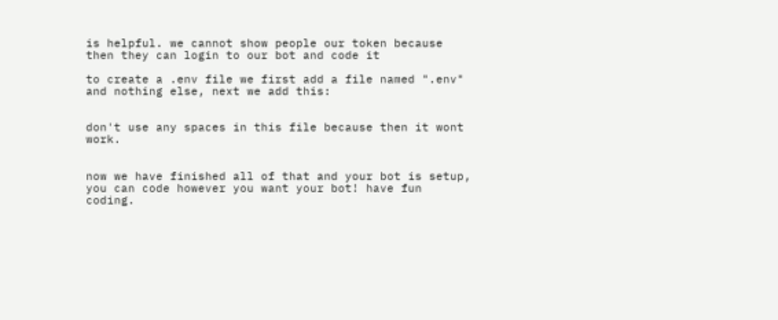is helpful. we cannot show people our token because then they can login to our bot and code it

to create a .env file we first add a file named ".env" and nothing else, next we add this:


don't use any spaces in this file because then it wont work.


now we have finished all of that and your bot is setup, you can code however you want your bot! have fun coding.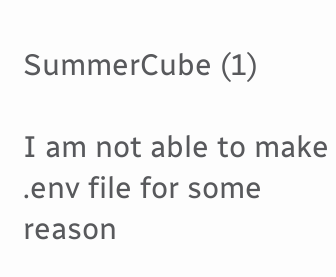SummerCube (1)

I am not able to make .env file for some reason